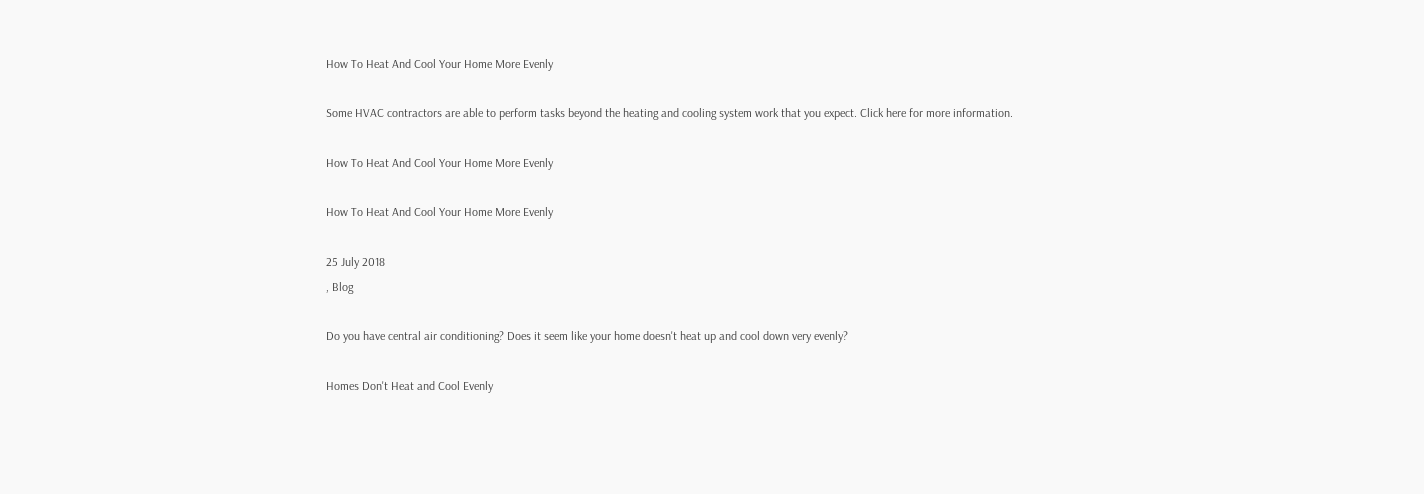How To Heat And Cool Your Home More Evenly

Some HVAC contractors are able to perform tasks beyond the heating and cooling system work that you expect. Click here for more information.

How To Heat And Cool Your Home More Evenly

How To Heat And Cool Your Home More Evenly

25 July 2018
, Blog

Do you have central air conditioning? Does it seem like your home doesn't heat up and cool down very evenly?

Homes Don't Heat and Cool Evenly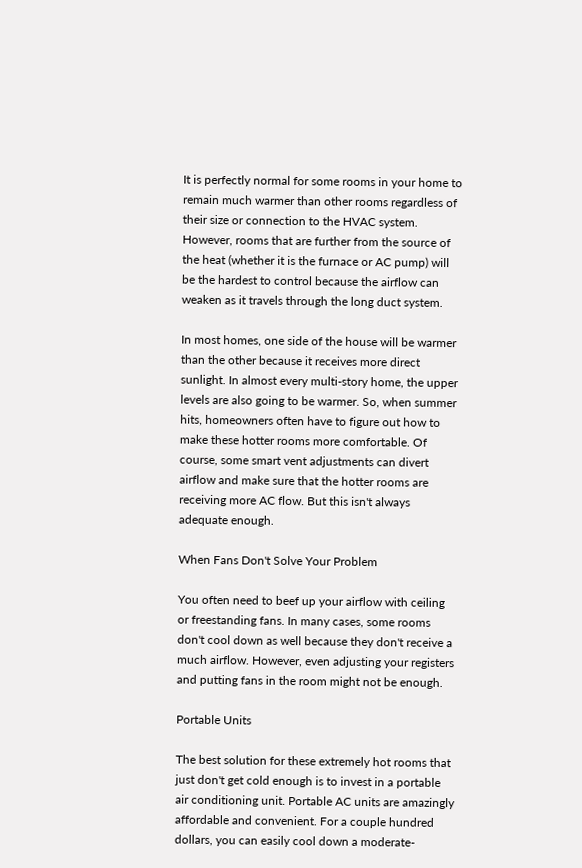It is perfectly normal for some rooms in your home to remain much warmer than other rooms regardless of their size or connection to the HVAC system. However, rooms that are further from the source of the heat (whether it is the furnace or AC pump) will be the hardest to control because the airflow can weaken as it travels through the long duct system.

In most homes, one side of the house will be warmer than the other because it receives more direct sunlight. In almost every multi-story home, the upper levels are also going to be warmer. So, when summer hits, homeowners often have to figure out how to make these hotter rooms more comfortable. Of course, some smart vent adjustments can divert airflow and make sure that the hotter rooms are receiving more AC flow. But this isn't always adequate enough.

When Fans Don't Solve Your Problem

You often need to beef up your airflow with ceiling or freestanding fans. In many cases, some rooms don't cool down as well because they don't receive a much airflow. However, even adjusting your registers and putting fans in the room might not be enough.

Portable Units

The best solution for these extremely hot rooms that just don't get cold enough is to invest in a portable air conditioning unit. Portable AC units are amazingly affordable and convenient. For a couple hundred dollars, you can easily cool down a moderate-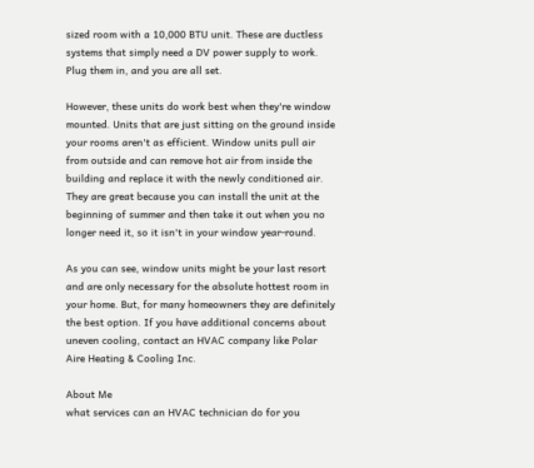sized room with a 10,000 BTU unit. These are ductless systems that simply need a DV power supply to work. Plug them in, and you are all set.

However, these units do work best when they're window mounted. Units that are just sitting on the ground inside your rooms aren't as efficient. Window units pull air from outside and can remove hot air from inside the building and replace it with the newly conditioned air. They are great because you can install the unit at the beginning of summer and then take it out when you no longer need it, so it isn't in your window year-round.

As you can see, window units might be your last resort and are only necessary for the absolute hottest room in your home. But, for many homeowners they are definitely the best option. If you have additional concerns about uneven cooling, contact an HVAC company like Polar Aire Heating & Cooling Inc.

About Me
what services can an HVAC technician do for you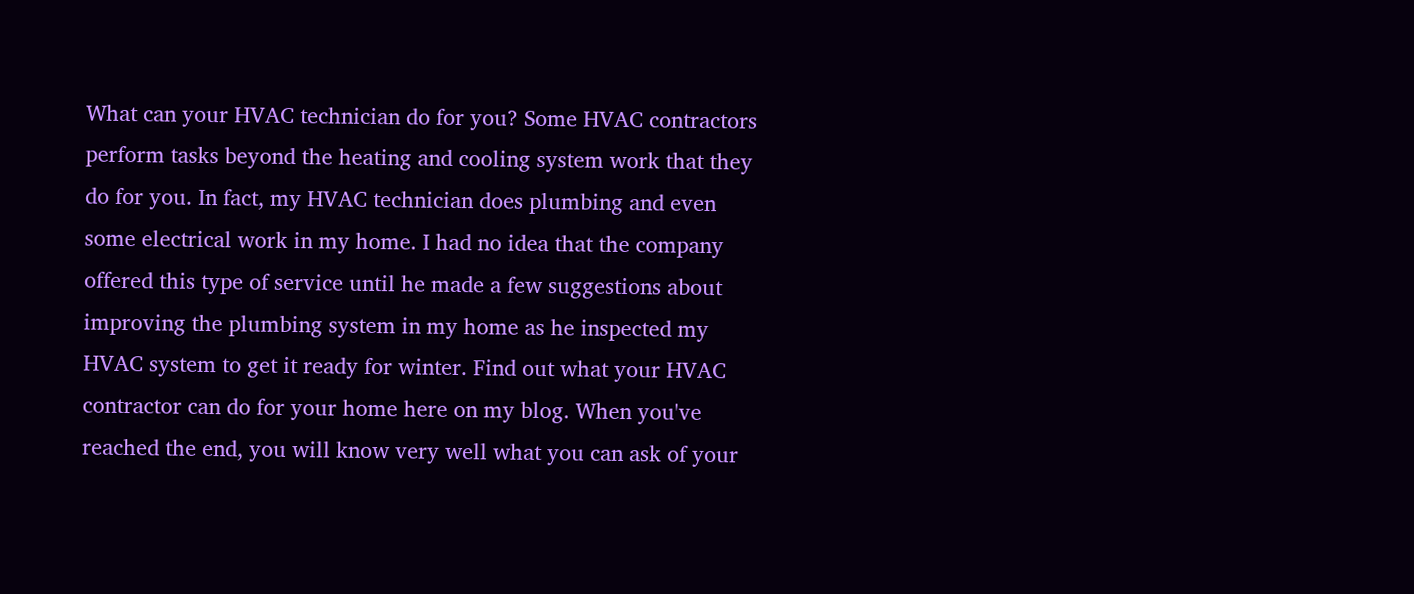What can your HVAC technician do for you? Some HVAC contractors perform tasks beyond the heating and cooling system work that they do for you. In fact, my HVAC technician does plumbing and even some electrical work in my home. I had no idea that the company offered this type of service until he made a few suggestions about improving the plumbing system in my home as he inspected my HVAC system to get it ready for winter. Find out what your HVAC contractor can do for your home here on my blog. When you've reached the end, you will know very well what you can ask of your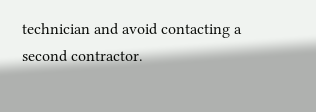technician and avoid contacting a second contractor.